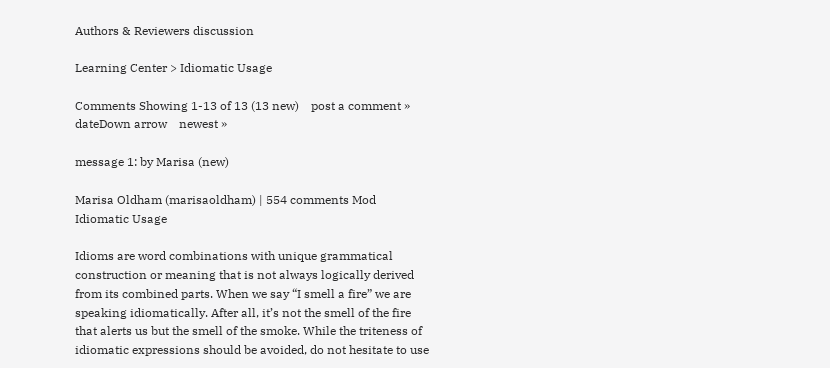Authors & Reviewers discussion

Learning Center > Idiomatic Usage

Comments Showing 1-13 of 13 (13 new)    post a comment »
dateDown arrow    newest »

message 1: by Marisa (new)

Marisa Oldham (marisaoldham) | 554 comments Mod
Idiomatic Usage

Idioms are word combinations with unique grammatical construction or meaning that is not always logically derived from its combined parts. When we say “I smell a fire” we are speaking idiomatically. After all, it’s not the smell of the fire that alerts us but the smell of the smoke. While the triteness of idiomatic expressions should be avoided, do not hesitate to use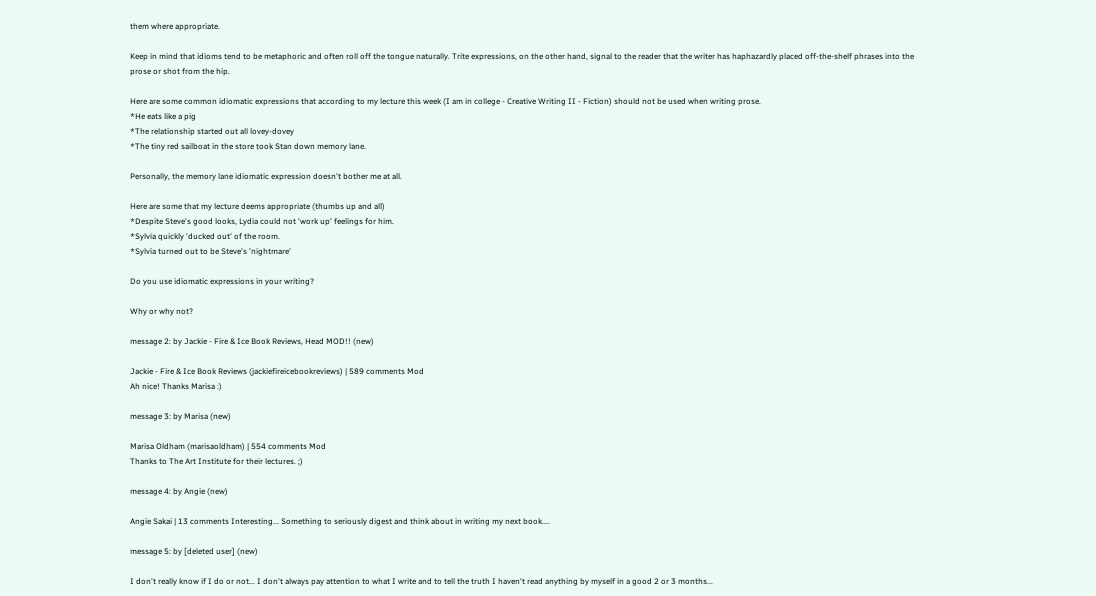them where appropriate.

Keep in mind that idioms tend to be metaphoric and often roll off the tongue naturally. Trite expressions, on the other hand, signal to the reader that the writer has haphazardly placed off-the-shelf phrases into the prose or shot from the hip.

Here are some common idiomatic expressions that according to my lecture this week (I am in college - Creative Writing II - Fiction) should not be used when writing prose.
*He eats like a pig
*The relationship started out all lovey-dovey
*The tiny red sailboat in the store took Stan down memory lane.

Personally, the memory lane idiomatic expression doesn't bother me at all.

Here are some that my lecture deems appropriate (thumbs up and all)
*Despite Steve's good looks, Lydia could not 'work up' feelings for him.
*Sylvia quickly 'ducked out' of the room.
*Sylvia turned out to be Steve's 'nightmare'

Do you use idiomatic expressions in your writing?

Why or why not?

message 2: by Jackie - Fire & Ice Book Reviews, Head MOD!! (new)

Jackie - Fire & Ice Book Reviews (jackiefireicebookreviews) | 589 comments Mod
Ah nice! Thanks Marisa :)

message 3: by Marisa (new)

Marisa Oldham (marisaoldham) | 554 comments Mod
Thanks to The Art Institute for their lectures. ;)

message 4: by Angie (new)

Angie Sakai | 13 comments Interesting... Something to seriously digest and think about in writing my next book....

message 5: by [deleted user] (new)

I don't really know if I do or not... I don't always pay attention to what I write and to tell the truth I haven't read anything by myself in a good 2 or 3 months...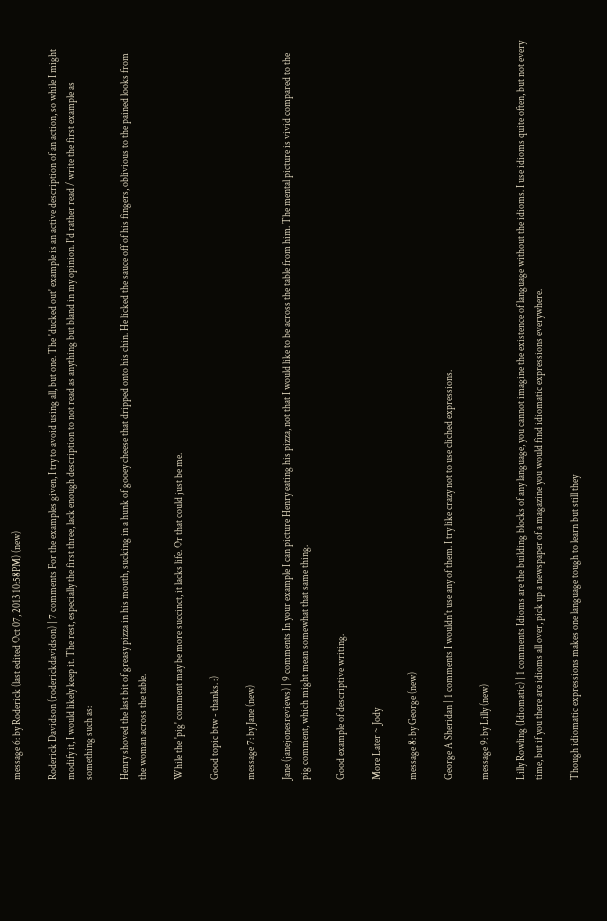message 6: by Roderick (last edited Oct 07, 2013 10:58PM) (new)

Roderick Davidson (roderickdavidson) | 7 comments For the examples given, I try to avoid using all, but one. The 'ducked out' example is an active description of an action, so while I might modify it, I would likely keep it. The rest, especially the first three, lack enough description to not read as anything but bland in my opinion. I'd rather read / write the first example as something such as:

Henry shoved the last bit of greasy pizza in his mouth, sucking in a hunk of gooey cheese that dripped onto his chin. He licked the sauce off of his fingers, oblivious to the pained looks from the woman across the table.

While the 'pig' comment may be more succinct, it lacks life. Or that could just be me.

Good topic btw - thanks. :)

message 7: by Jane (new)

Jane (janejonesreviews) | 9 comments In your example I can picture Henry eating his pizza, not that I would like to be across the table from him. The mental picture is vivid compared to the pig comment, which might mean somewhat that same thing.

Good example of descriptive writing.

More Later ~ Jody

message 8: by George (new)

George A Sheridan | 1 comments I wouldn't use any of them. I try like crazy not to use cliched expressions.

message 9: by Lilly (new)

Lilly Rowling (Idiomatic) | 1 comments Idioms are the building blocks of any language, you cannot imagine the existence of language without the idioms. I use idioms quite often, but not every time, but if you there are idioms all over, pick up a newspaper of a magazine you would find idiomatic expressions everywhere.

Though idiomatic expressions makes one language tough to learn but still they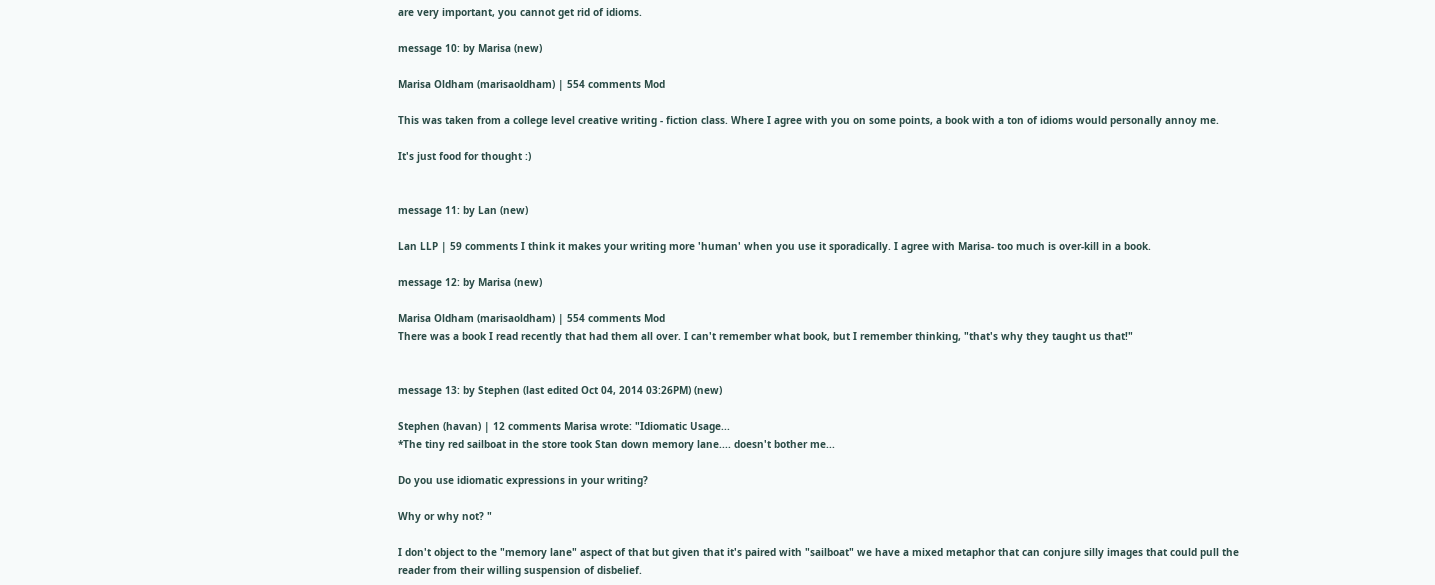are very important, you cannot get rid of idioms.

message 10: by Marisa (new)

Marisa Oldham (marisaoldham) | 554 comments Mod

This was taken from a college level creative writing - fiction class. Where I agree with you on some points, a book with a ton of idioms would personally annoy me.

It's just food for thought :)


message 11: by Lan (new)

Lan LLP | 59 comments I think it makes your writing more 'human' when you use it sporadically. I agree with Marisa- too much is over-kill in a book.

message 12: by Marisa (new)

Marisa Oldham (marisaoldham) | 554 comments Mod
There was a book I read recently that had them all over. I can't remember what book, but I remember thinking, "that's why they taught us that!"


message 13: by Stephen (last edited Oct 04, 2014 03:26PM) (new)

Stephen (havan) | 12 comments Marisa wrote: "Idiomatic Usage...
*The tiny red sailboat in the store took Stan down memory lane.... doesn't bother me...

Do you use idiomatic expressions in your writing?

Why or why not? "

I don't object to the "memory lane" aspect of that but given that it's paired with "sailboat" we have a mixed metaphor that can conjure silly images that could pull the reader from their willing suspension of disbelief.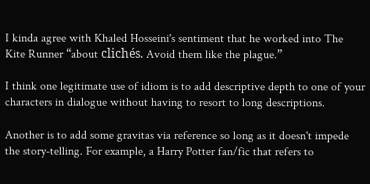I kinda agree with Khaled Hosseini's sentiment that he worked into The Kite Runner “about clichés. Avoid them like the plague.”

I think one legitimate use of idiom is to add descriptive depth to one of your characters in dialogue without having to resort to long descriptions.

Another is to add some gravitas via reference so long as it doesn't impede the story-telling. For example, a Harry Potter fan/fic that refers to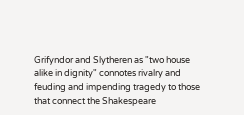Grifyndor and Slytheren as "two house alike in dignity" connotes rivalry and feuding and impending tragedy to those that connect the Shakespeare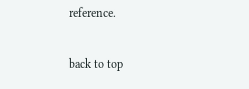reference.

back to top